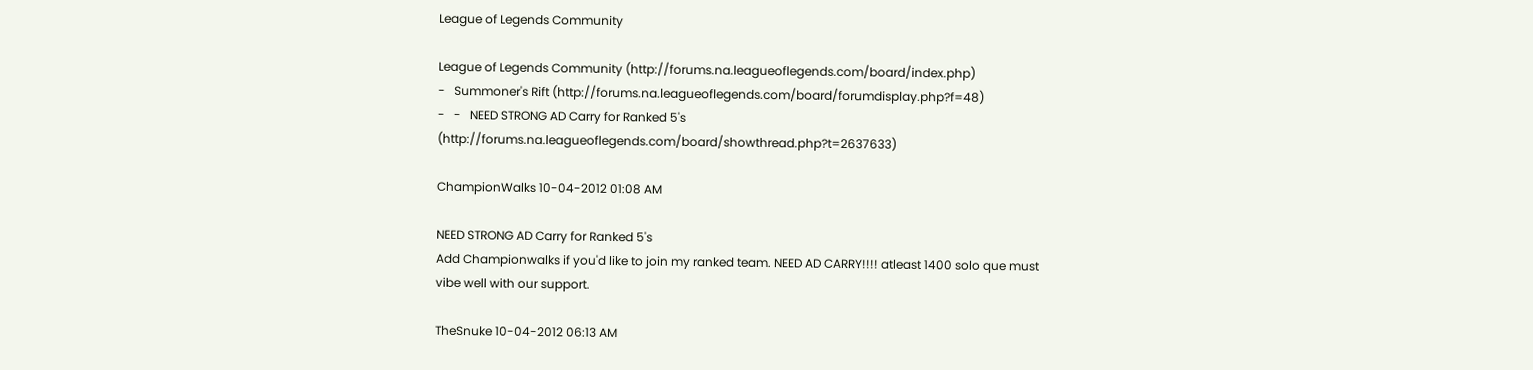League of Legends Community

League of Legends Community (http://forums.na.leagueoflegends.com/board/index.php)
-   Summoner's Rift (http://forums.na.leagueoflegends.com/board/forumdisplay.php?f=48)
-   -   NEED STRONG AD Carry for Ranked 5's (http://forums.na.leagueoflegends.com/board/showthread.php?t=2637633)

ChampionWalks 10-04-2012 01:08 AM

NEED STRONG AD Carry for Ranked 5's
Add Championwalks if you'd like to join my ranked team. NEED AD CARRY!!!! atleast 1400 solo que must vibe well with our support.

TheSnuke 10-04-2012 06:13 AM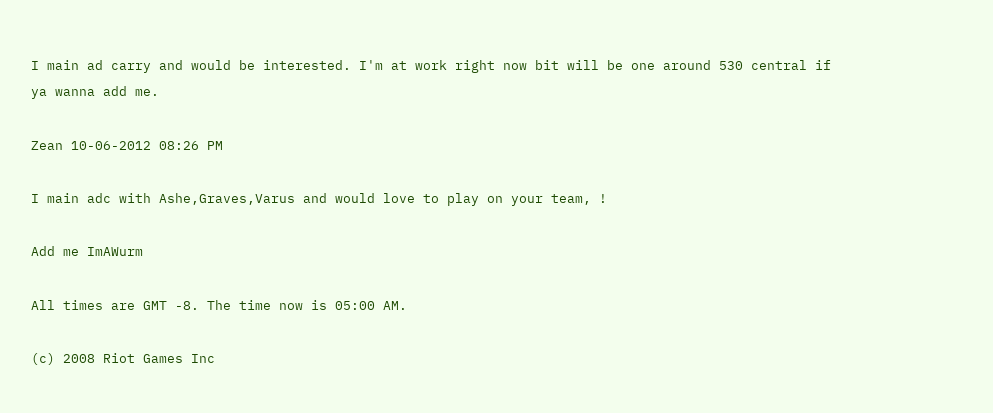I main ad carry and would be interested. I'm at work right now bit will be one around 530 central if ya wanna add me.

Zean 10-06-2012 08:26 PM

I main adc with Ashe,Graves,Varus and would love to play on your team, !

Add me ImAWurm

All times are GMT -8. The time now is 05:00 AM.

(c) 2008 Riot Games Inc